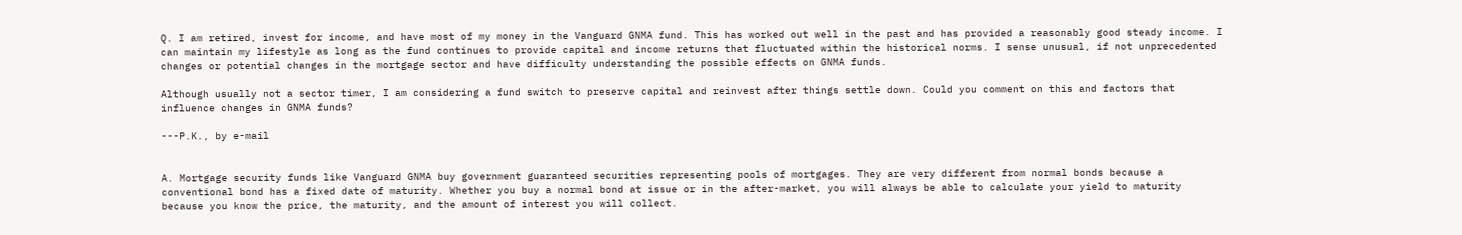Q. I am retired, invest for income, and have most of my money in the Vanguard GNMA fund. This has worked out well in the past and has provided a reasonably good steady income. I can maintain my lifestyle as long as the fund continues to provide capital and income returns that fluctuated within the historical norms. I sense unusual, if not unprecedented changes or potential changes in the mortgage sector and have difficulty understanding the possible effects on GNMA funds.

Although usually not a sector timer, I am considering a fund switch to preserve capital and reinvest after things settle down. Could you comment on this and factors that influence changes in GNMA funds?

---P.K., by e-mail


A. Mortgage security funds like Vanguard GNMA buy government guaranteed securities representing pools of mortgages. They are very different from normal bonds because a conventional bond has a fixed date of maturity. Whether you buy a normal bond at issue or in the after-market, you will always be able to calculate your yield to maturity because you know the price, the maturity, and the amount of interest you will collect.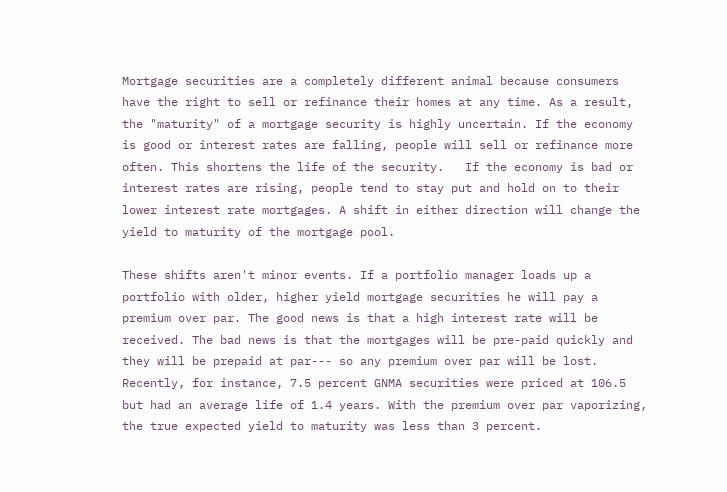Mortgage securities are a completely different animal because consumers have the right to sell or refinance their homes at any time. As a result, the "maturity" of a mortgage security is highly uncertain. If the economy is good or interest rates are falling, people will sell or refinance more often. This shortens the life of the security.   If the economy is bad or interest rates are rising, people tend to stay put and hold on to their lower interest rate mortgages. A shift in either direction will change the yield to maturity of the mortgage pool.

These shifts aren't minor events. If a portfolio manager loads up a portfolio with older, higher yield mortgage securities he will pay a premium over par. The good news is that a high interest rate will be received. The bad news is that the mortgages will be pre-paid quickly and they will be prepaid at par--- so any premium over par will be lost. Recently, for instance, 7.5 percent GNMA securities were priced at 106.5 but had an average life of 1.4 years. With the premium over par vaporizing, the true expected yield to maturity was less than 3 percent.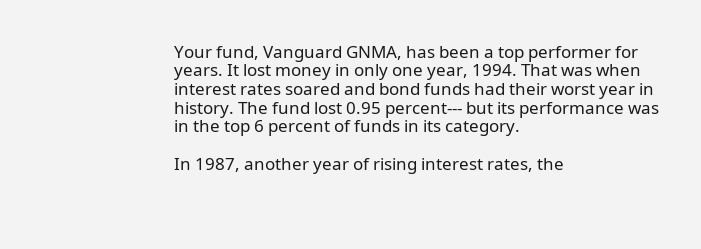Your fund, Vanguard GNMA, has been a top performer for years. It lost money in only one year, 1994. That was when interest rates soared and bond funds had their worst year in history. The fund lost 0.95 percent--- but its performance was in the top 6 percent of funds in its category.

In 1987, another year of rising interest rates, the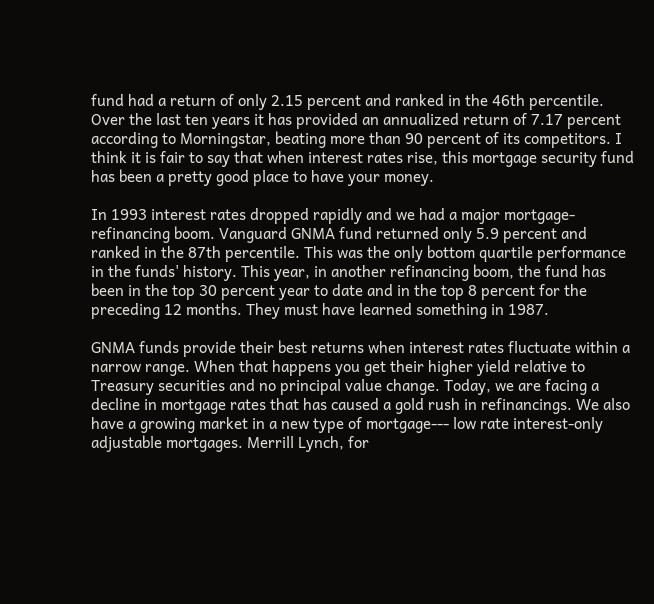fund had a return of only 2.15 percent and ranked in the 46th percentile. Over the last ten years it has provided an annualized return of 7.17 percent according to Morningstar, beating more than 90 percent of its competitors. I think it is fair to say that when interest rates rise, this mortgage security fund has been a pretty good place to have your money.

In 1993 interest rates dropped rapidly and we had a major mortgage-refinancing boom. Vanguard GNMA fund returned only 5.9 percent and ranked in the 87th percentile. This was the only bottom quartile performance in the funds' history. This year, in another refinancing boom, the fund has been in the top 30 percent year to date and in the top 8 percent for the preceding 12 months. They must have learned something in 1987.

GNMA funds provide their best returns when interest rates fluctuate within a narrow range. When that happens you get their higher yield relative to Treasury securities and no principal value change. Today, we are facing a decline in mortgage rates that has caused a gold rush in refinancings. We also have a growing market in a new type of mortgage--- low rate interest-only adjustable mortgages. Merrill Lynch, for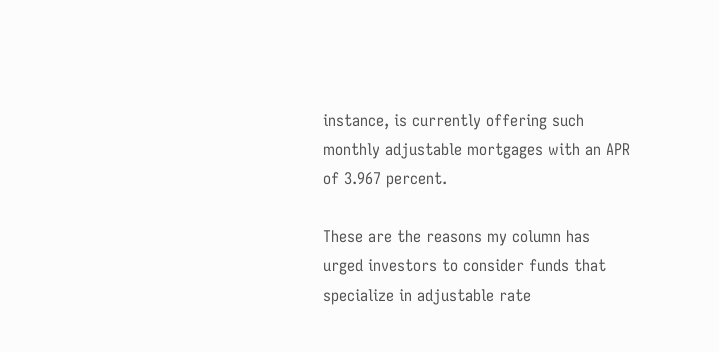instance, is currently offering such monthly adjustable mortgages with an APR of 3.967 percent.

These are the reasons my column has urged investors to consider funds that specialize in adjustable rate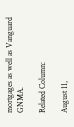mortgages as well as Vanguard GNMA.

Related Column:

August 11,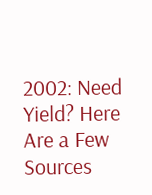2002: Need Yield? Here Are a Few Sources